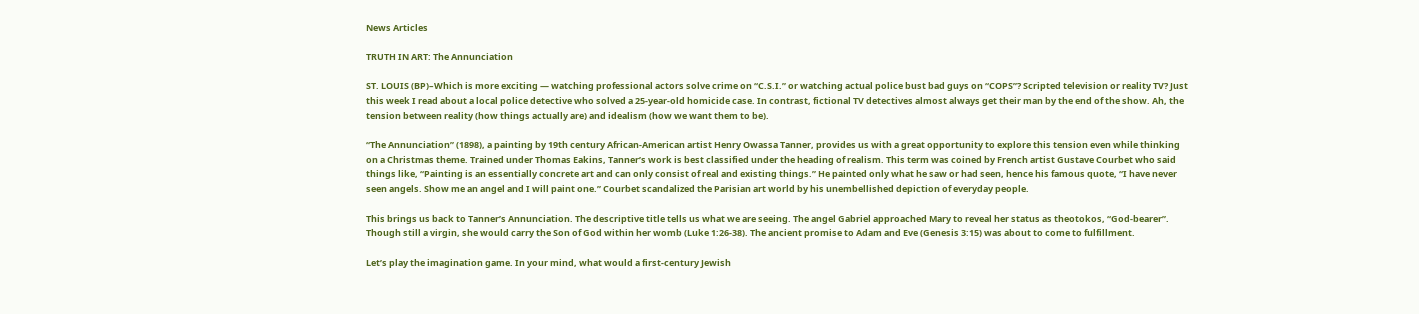News Articles

TRUTH IN ART: The Annunciation

ST. LOUIS (BP)–Which is more exciting — watching professional actors solve crime on “C.S.I.” or watching actual police bust bad guys on “COPS”? Scripted television or reality TV? Just this week I read about a local police detective who solved a 25-year-old homicide case. In contrast, fictional TV detectives almost always get their man by the end of the show. Ah, the tension between reality (how things actually are) and idealism (how we want them to be).

“The Annunciation” (1898), a painting by 19th century African-American artist Henry Owassa Tanner, provides us with a great opportunity to explore this tension even while thinking on a Christmas theme. Trained under Thomas Eakins, Tanner’s work is best classified under the heading of realism. This term was coined by French artist Gustave Courbet who said things like, “Painting is an essentially concrete art and can only consist of real and existing things.” He painted only what he saw or had seen, hence his famous quote, “I have never seen angels. Show me an angel and I will paint one.” Courbet scandalized the Parisian art world by his unembellished depiction of everyday people.

This brings us back to Tanner’s Annunciation. The descriptive title tells us what we are seeing. The angel Gabriel approached Mary to reveal her status as theotokos, “God-bearer”. Though still a virgin, she would carry the Son of God within her womb (Luke 1:26-38). The ancient promise to Adam and Eve (Genesis 3:15) was about to come to fulfillment.

Let’s play the imagination game. In your mind, what would a first-century Jewish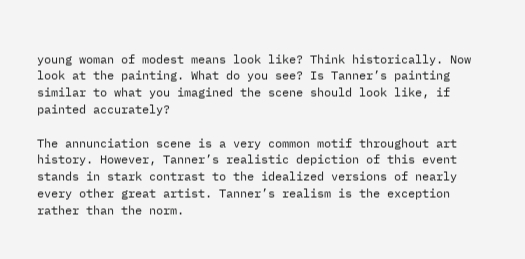young woman of modest means look like? Think historically. Now look at the painting. What do you see? Is Tanner’s painting similar to what you imagined the scene should look like, if painted accurately?

The annunciation scene is a very common motif throughout art history. However, Tanner’s realistic depiction of this event stands in stark contrast to the idealized versions of nearly every other great artist. Tanner’s realism is the exception rather than the norm.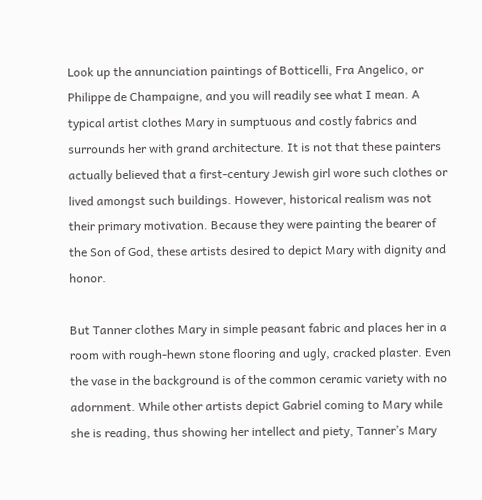Look up the annunciation paintings of Botticelli, Fra Angelico, or Philippe de Champaigne, and you will readily see what I mean. A typical artist clothes Mary in sumptuous and costly fabrics and surrounds her with grand architecture. It is not that these painters actually believed that a first-century Jewish girl wore such clothes or lived amongst such buildings. However, historical realism was not their primary motivation. Because they were painting the bearer of the Son of God, these artists desired to depict Mary with dignity and honor.

But Tanner clothes Mary in simple peasant fabric and places her in a room with rough-hewn stone flooring and ugly, cracked plaster. Even the vase in the background is of the common ceramic variety with no adornment. While other artists depict Gabriel coming to Mary while she is reading, thus showing her intellect and piety, Tanner’s Mary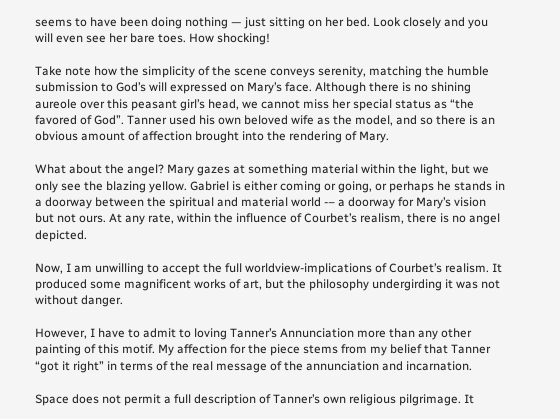seems to have been doing nothing — just sitting on her bed. Look closely and you will even see her bare toes. How shocking!

Take note how the simplicity of the scene conveys serenity, matching the humble submission to God’s will expressed on Mary’s face. Although there is no shining aureole over this peasant girl’s head, we cannot miss her special status as “the favored of God”. Tanner used his own beloved wife as the model, and so there is an obvious amount of affection brought into the rendering of Mary.

What about the angel? Mary gazes at something material within the light, but we only see the blazing yellow. Gabriel is either coming or going, or perhaps he stands in a doorway between the spiritual and material world -– a doorway for Mary’s vision but not ours. At any rate, within the influence of Courbet’s realism, there is no angel depicted.

Now, I am unwilling to accept the full worldview-implications of Courbet’s realism. It produced some magnificent works of art, but the philosophy undergirding it was not without danger.

However, I have to admit to loving Tanner’s Annunciation more than any other painting of this motif. My affection for the piece stems from my belief that Tanner “got it right” in terms of the real message of the annunciation and incarnation.

Space does not permit a full description of Tanner’s own religious pilgrimage. It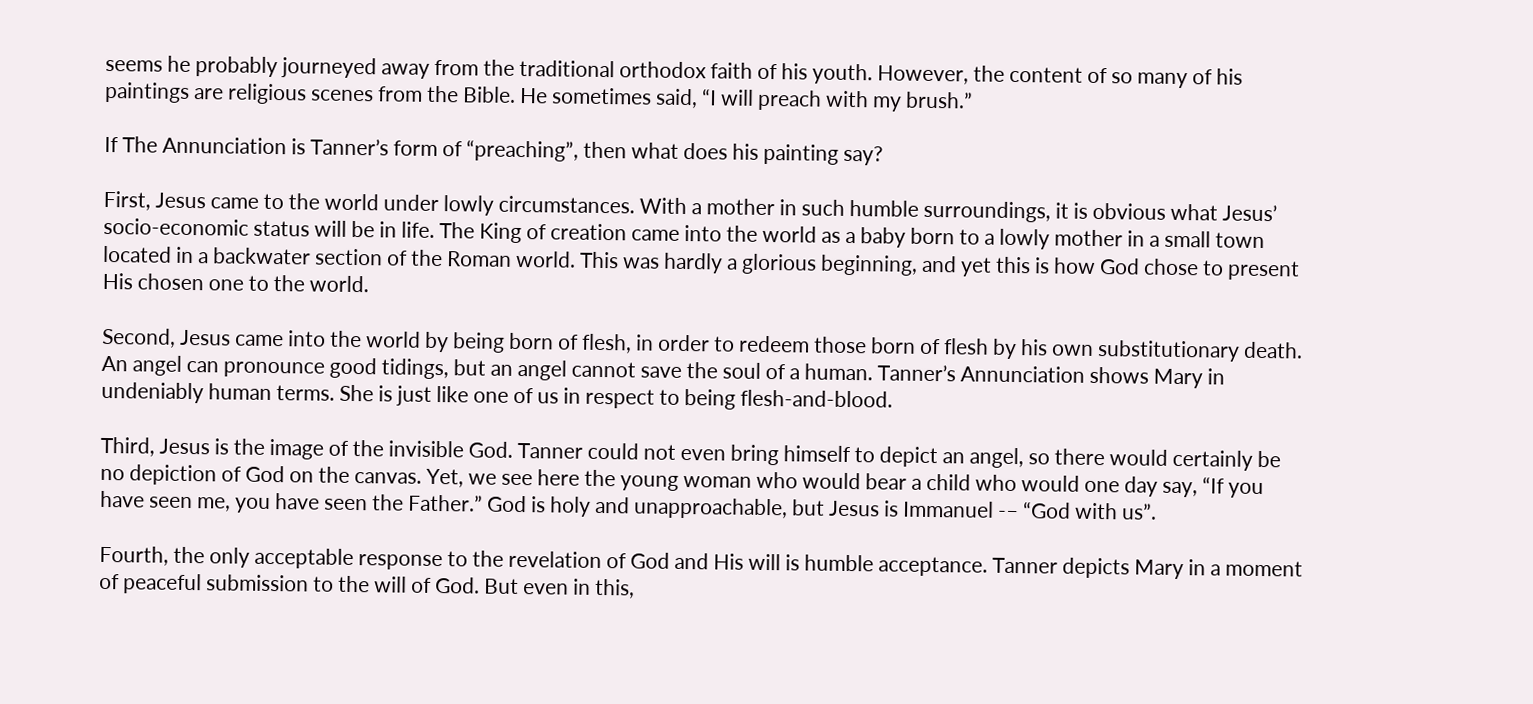seems he probably journeyed away from the traditional orthodox faith of his youth. However, the content of so many of his paintings are religious scenes from the Bible. He sometimes said, “I will preach with my brush.”

If The Annunciation is Tanner’s form of “preaching”, then what does his painting say?

First, Jesus came to the world under lowly circumstances. With a mother in such humble surroundings, it is obvious what Jesus’ socio-economic status will be in life. The King of creation came into the world as a baby born to a lowly mother in a small town located in a backwater section of the Roman world. This was hardly a glorious beginning, and yet this is how God chose to present His chosen one to the world.

Second, Jesus came into the world by being born of flesh, in order to redeem those born of flesh by his own substitutionary death. An angel can pronounce good tidings, but an angel cannot save the soul of a human. Tanner’s Annunciation shows Mary in undeniably human terms. She is just like one of us in respect to being flesh-and-blood.

Third, Jesus is the image of the invisible God. Tanner could not even bring himself to depict an angel, so there would certainly be no depiction of God on the canvas. Yet, we see here the young woman who would bear a child who would one day say, “If you have seen me, you have seen the Father.” God is holy and unapproachable, but Jesus is Immanuel -– “God with us”.

Fourth, the only acceptable response to the revelation of God and His will is humble acceptance. Tanner depicts Mary in a moment of peaceful submission to the will of God. But even in this,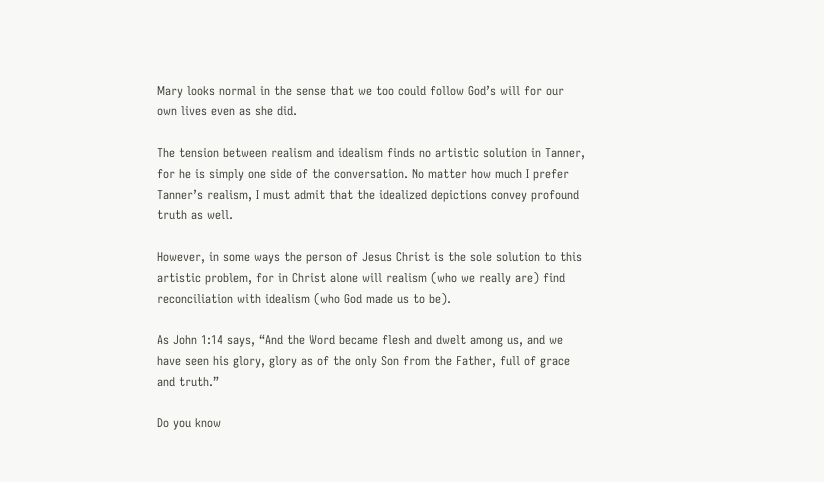Mary looks normal in the sense that we too could follow God’s will for our own lives even as she did.

The tension between realism and idealism finds no artistic solution in Tanner, for he is simply one side of the conversation. No matter how much I prefer Tanner’s realism, I must admit that the idealized depictions convey profound truth as well.

However, in some ways the person of Jesus Christ is the sole solution to this artistic problem, for in Christ alone will realism (who we really are) find reconciliation with idealism (who God made us to be).

As John 1:14 says, “And the Word became flesh and dwelt among us, and we have seen his glory, glory as of the only Son from the Father, full of grace and truth.”

Do you know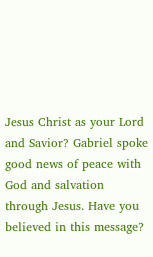Jesus Christ as your Lord and Savior? Gabriel spoke good news of peace with God and salvation through Jesus. Have you believed in this message?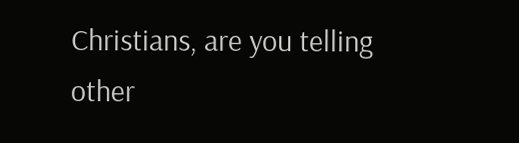Christians, are you telling other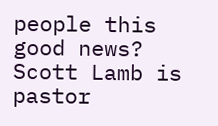people this good news?
Scott Lamb is pastor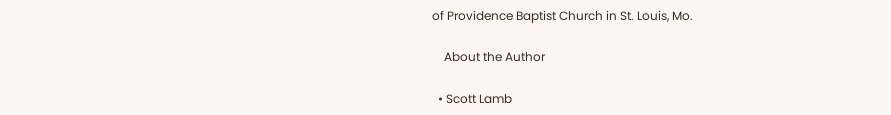of Providence Baptist Church in St. Louis, Mo.

    About the Author

  • Scott Lamb